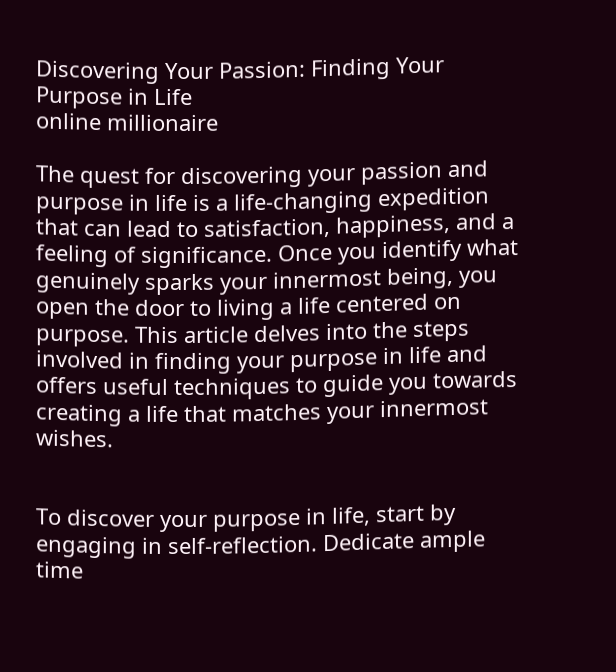Discovering Your Passion: Finding Your Purpose in Life
online millionaire

The quest for discovering your passion and purpose in life is a life-changing expedition that can lead to satisfaction, happiness, and a feeling of significance. Once you identify what genuinely sparks your innermost being, you open the door to living a life centered on purpose. This article delves into the steps involved in finding your purpose in life and offers useful techniques to guide you towards creating a life that matches your innermost wishes.


To discover your purpose in life, start by engaging in self-reflection. Dedicate ample time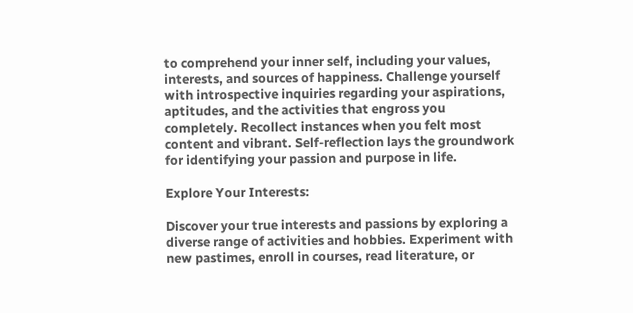to comprehend your inner self, including your values, interests, and sources of happiness. Challenge yourself with introspective inquiries regarding your aspirations, aptitudes, and the activities that engross you completely. Recollect instances when you felt most content and vibrant. Self-reflection lays the groundwork for identifying your passion and purpose in life.

Explore Your Interests:

Discover your true interests and passions by exploring a diverse range of activities and hobbies. Experiment with new pastimes, enroll in courses, read literature, or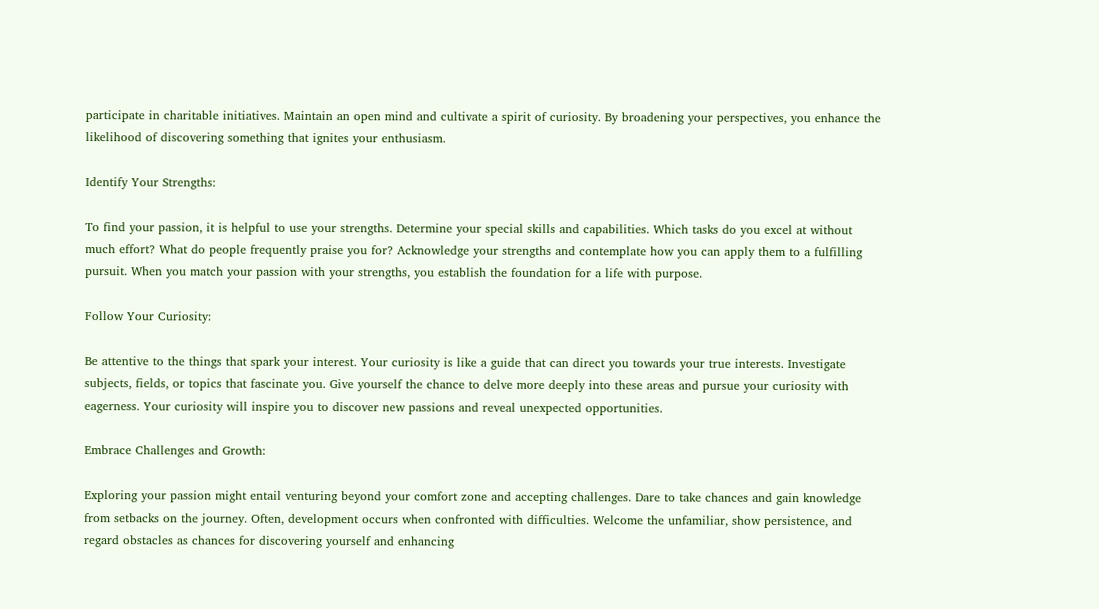participate in charitable initiatives. Maintain an open mind and cultivate a spirit of curiosity. By broadening your perspectives, you enhance the likelihood of discovering something that ignites your enthusiasm.

Identify Your Strengths:

To find your passion, it is helpful to use your strengths. Determine your special skills and capabilities. Which tasks do you excel at without much effort? What do people frequently praise you for? Acknowledge your strengths and contemplate how you can apply them to a fulfilling pursuit. When you match your passion with your strengths, you establish the foundation for a life with purpose.

Follow Your Curiosity:

Be attentive to the things that spark your interest. Your curiosity is like a guide that can direct you towards your true interests. Investigate subjects, fields, or topics that fascinate you. Give yourself the chance to delve more deeply into these areas and pursue your curiosity with eagerness. Your curiosity will inspire you to discover new passions and reveal unexpected opportunities.

Embrace Challenges and Growth:

Exploring your passion might entail venturing beyond your comfort zone and accepting challenges. Dare to take chances and gain knowledge from setbacks on the journey. Often, development occurs when confronted with difficulties. Welcome the unfamiliar, show persistence, and regard obstacles as chances for discovering yourself and enhancing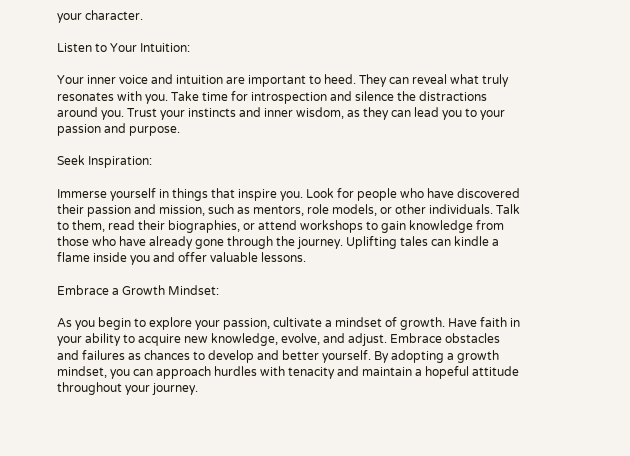your character.

Listen to Your Intuition:

Your inner voice and intuition are important to heed. They can reveal what truly resonates with you. Take time for introspection and silence the distractions around you. Trust your instincts and inner wisdom, as they can lead you to your passion and purpose.

Seek Inspiration:

Immerse yourself in things that inspire you. Look for people who have discovered their passion and mission, such as mentors, role models, or other individuals. Talk to them, read their biographies, or attend workshops to gain knowledge from those who have already gone through the journey. Uplifting tales can kindle a flame inside you and offer valuable lessons.

Embrace a Growth Mindset:

As you begin to explore your passion, cultivate a mindset of growth. Have faith in your ability to acquire new knowledge, evolve, and adjust. Embrace obstacles and failures as chances to develop and better yourself. By adopting a growth mindset, you can approach hurdles with tenacity and maintain a hopeful attitude throughout your journey.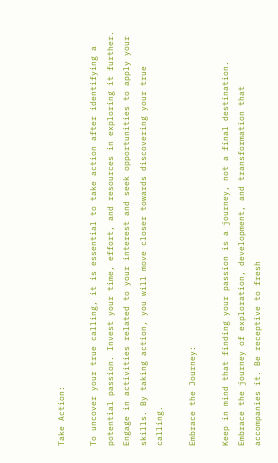Take Action:

To uncover your true calling, it is essential to take action after identifying a potential passion. Invest your time, effort, and resources in exploring it further. Engage in activities related to your interest and seek opportunities to apply your skills. By taking action, you will move closer towards discovering your true calling.

Embrace the Journey:

Keep in mind that finding your passion is a journey, not a final destination. Embrace the journey of exploration, development, and transformation that accompanies it. Be receptive to fresh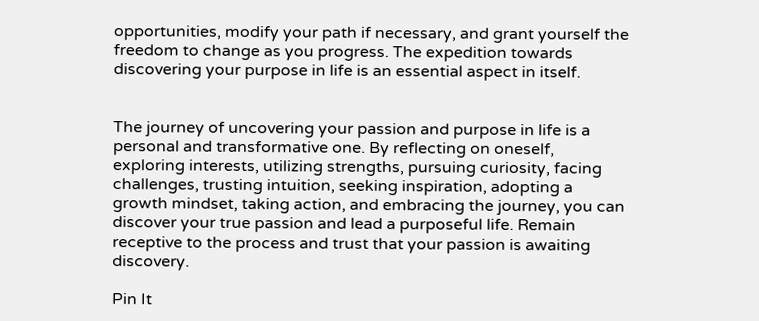opportunities, modify your path if necessary, and grant yourself the freedom to change as you progress. The expedition towards discovering your purpose in life is an essential aspect in itself.


The journey of uncovering your passion and purpose in life is a personal and transformative one. By reflecting on oneself, exploring interests, utilizing strengths, pursuing curiosity, facing challenges, trusting intuition, seeking inspiration, adopting a growth mindset, taking action, and embracing the journey, you can discover your true passion and lead a purposeful life. Remain receptive to the process and trust that your passion is awaiting discovery.

Pin It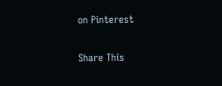on Pinterest

Share This